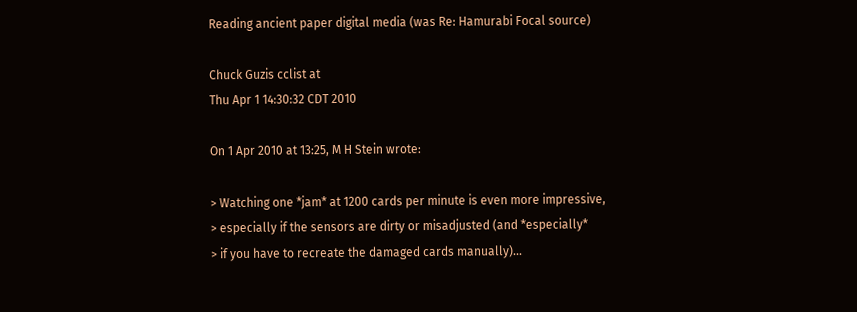Reading ancient paper digital media (was Re: Hamurabi Focal source)

Chuck Guzis cclist at
Thu Apr 1 14:30:32 CDT 2010

On 1 Apr 2010 at 13:25, M H Stein wrote:

> Watching one *jam* at 1200 cards per minute is even more impressive,
> especially if the sensors are dirty or misadjusted (and *especially*
> if you have to recreate the damaged cards manually)...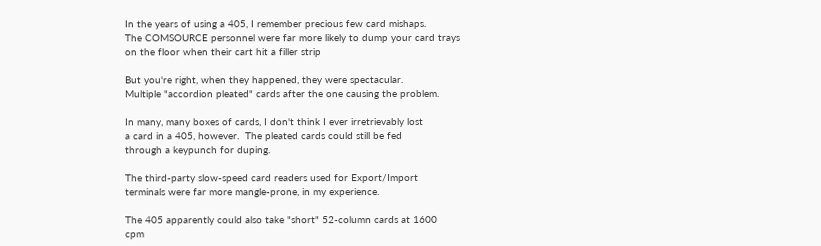In the years of using a 405, I remember precious few card mishaps.
The COMSOURCE personnel were far more likely to dump your card trays
on the floor when their cart hit a filler strip

But you're right, when they happened, they were spectacular.
Multiple "accordion pleated" cards after the one causing the problem.

In many, many boxes of cards, I don't think I ever irretrievably lost
a card in a 405, however.  The pleated cards could still be fed
through a keypunch for duping.

The third-party slow-speed card readers used for Export/Import
terminals were far more mangle-prone, in my experience.

The 405 apparently could also take "short" 52-column cards at 1600
cpm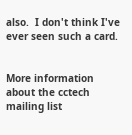also.  I don't think I've ever seen such a card.


More information about the cctech mailing list